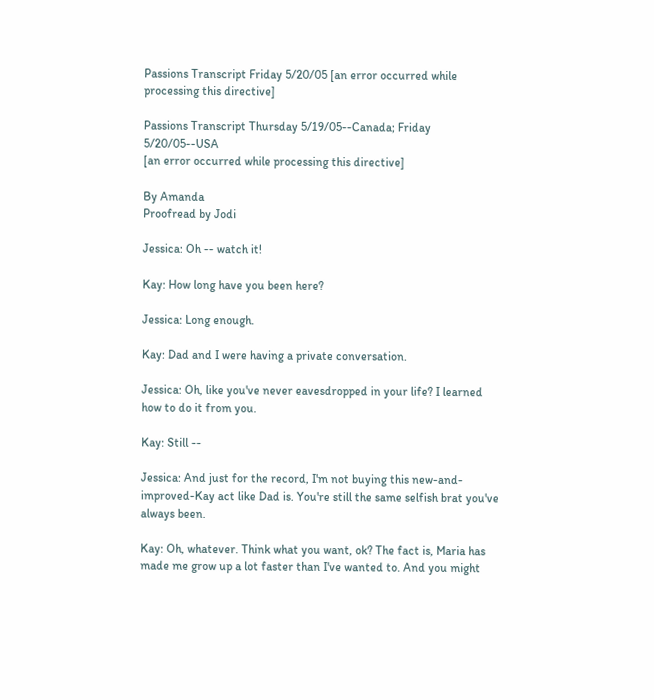Passions Transcript Friday 5/20/05 [an error occurred while processing this directive]

Passions Transcript Thursday 5/19/05--Canada; Friday 5/20/05--USA
[an error occurred while processing this directive]

By Amanda
Proofread by Jodi

Jessica: Oh -- watch it!

Kay: How long have you been here?

Jessica: Long enough.

Kay: Dad and I were having a private conversation.

Jessica: Oh, like you've never eavesdropped in your life? I learned how to do it from you.

Kay: Still --

Jessica: And just for the record, I'm not buying this new-and-improved-Kay act like Dad is. You're still the same selfish brat you've always been.

Kay: Oh, whatever. Think what you want, ok? The fact is, Maria has made me grow up a lot faster than I've wanted to. And you might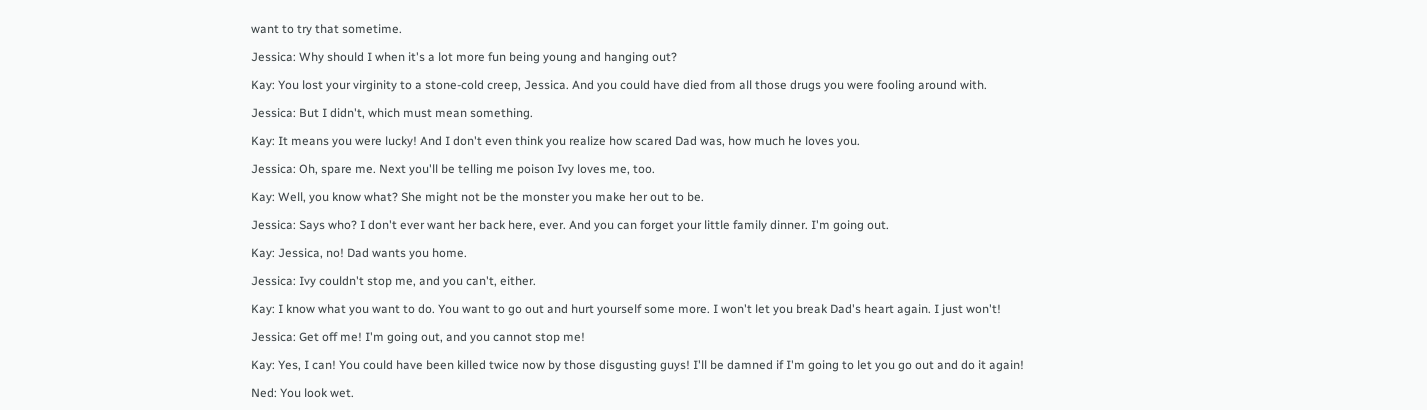want to try that sometime.

Jessica: Why should I when it's a lot more fun being young and hanging out?

Kay: You lost your virginity to a stone-cold creep, Jessica. And you could have died from all those drugs you were fooling around with.

Jessica: But I didn't, which must mean something.

Kay: It means you were lucky! And I don't even think you realize how scared Dad was, how much he loves you.

Jessica: Oh, spare me. Next you'll be telling me poison Ivy loves me, too.

Kay: Well, you know what? She might not be the monster you make her out to be.

Jessica: Says who? I don't ever want her back here, ever. And you can forget your little family dinner. I'm going out.

Kay: Jessica, no! Dad wants you home.

Jessica: Ivy couldn't stop me, and you can't, either.

Kay: I know what you want to do. You want to go out and hurt yourself some more. I won't let you break Dad's heart again. I just won't!

Jessica: Get off me! I'm going out, and you cannot stop me!

Kay: Yes, I can! You could have been killed twice now by those disgusting guys! I'll be damned if I'm going to let you go out and do it again!

Ned: You look wet.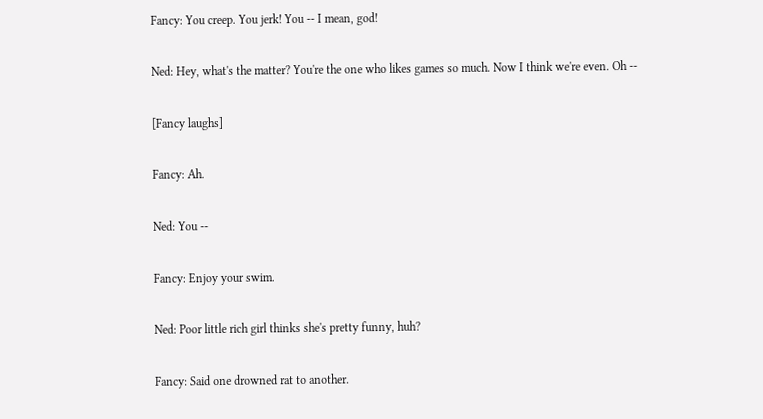Fancy: You creep. You jerk! You -- I mean, god!

Ned: Hey, what's the matter? You're the one who likes games so much. Now I think we're even. Oh --

[Fancy laughs]

Fancy: Ah.

Ned: You --

Fancy: Enjoy your swim.

Ned: Poor little rich girl thinks she's pretty funny, huh?

Fancy: Said one drowned rat to another.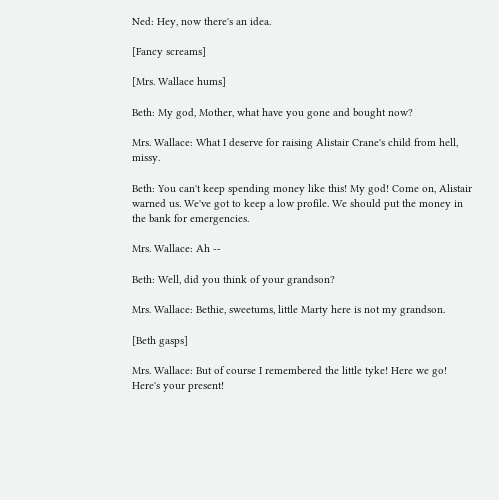Ned: Hey, now there's an idea.

[Fancy screams]

[Mrs. Wallace hums]

Beth: My god, Mother, what have you gone and bought now?

Mrs. Wallace: What I deserve for raising Alistair Crane's child from hell, missy.

Beth: You can't keep spending money like this! My god! Come on, Alistair warned us. We've got to keep a low profile. We should put the money in the bank for emergencies.

Mrs. Wallace: Ah --

Beth: Well, did you think of your grandson?

Mrs. Wallace: Bethie, sweetums, little Marty here is not my grandson.

[Beth gasps]

Mrs. Wallace: But of course I remembered the little tyke! Here we go! Here's your present!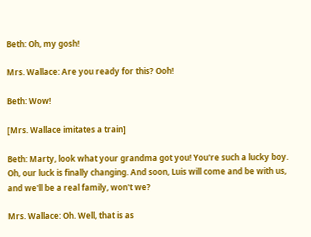Beth: Oh, my gosh!

Mrs. Wallace: Are you ready for this? Ooh!

Beth: Wow!

[Mrs. Wallace imitates a train]

Beth: Marty, look what your grandma got you! You're such a lucky boy. Oh, our luck is finally changing. And soon, Luis will come and be with us, and we'll be a real family, won't we?

Mrs. Wallace: Oh. Well, that is as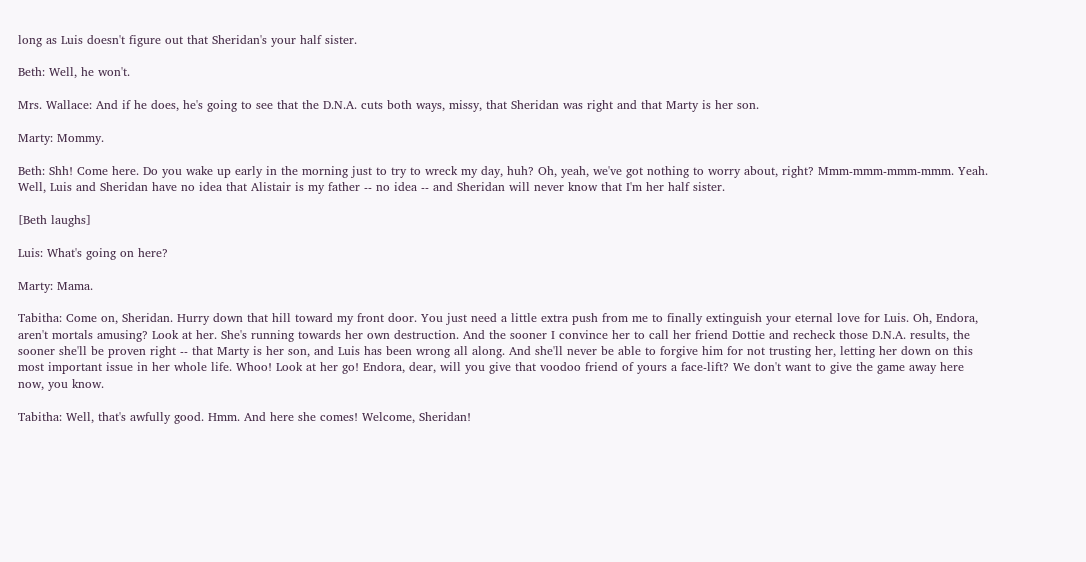long as Luis doesn't figure out that Sheridan's your half sister.

Beth: Well, he won't.

Mrs. Wallace: And if he does, he's going to see that the D.N.A. cuts both ways, missy, that Sheridan was right and that Marty is her son.

Marty: Mommy.

Beth: Shh! Come here. Do you wake up early in the morning just to try to wreck my day, huh? Oh, yeah, we've got nothing to worry about, right? Mmm-mmm-mmm-mmm. Yeah. Well, Luis and Sheridan have no idea that Alistair is my father -- no idea -- and Sheridan will never know that I'm her half sister.

[Beth laughs]

Luis: What's going on here?

Marty: Mama.

Tabitha: Come on, Sheridan. Hurry down that hill toward my front door. You just need a little extra push from me to finally extinguish your eternal love for Luis. Oh, Endora, aren't mortals amusing? Look at her. She's running towards her own destruction. And the sooner I convince her to call her friend Dottie and recheck those D.N.A. results, the sooner she'll be proven right -- that Marty is her son, and Luis has been wrong all along. And she'll never be able to forgive him for not trusting her, letting her down on this most important issue in her whole life. Whoo! Look at her go! Endora, dear, will you give that voodoo friend of yours a face-lift? We don't want to give the game away here now, you know.

Tabitha: Well, that's awfully good. Hmm. And here she comes! Welcome, Sheridan!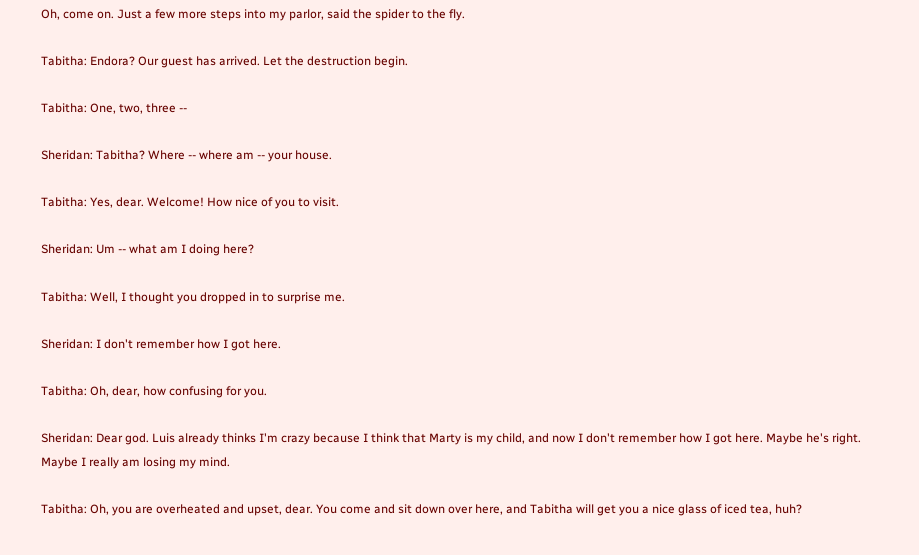Oh, come on. Just a few more steps into my parlor, said the spider to the fly.

Tabitha: Endora? Our guest has arrived. Let the destruction begin.

Tabitha: One, two, three --

Sheridan: Tabitha? Where -- where am -- your house.

Tabitha: Yes, dear. Welcome! How nice of you to visit.

Sheridan: Um -- what am I doing here?

Tabitha: Well, I thought you dropped in to surprise me.

Sheridan: I don't remember how I got here.

Tabitha: Oh, dear, how confusing for you.

Sheridan: Dear god. Luis already thinks I'm crazy because I think that Marty is my child, and now I don't remember how I got here. Maybe he's right. Maybe I really am losing my mind.

Tabitha: Oh, you are overheated and upset, dear. You come and sit down over here, and Tabitha will get you a nice glass of iced tea, huh?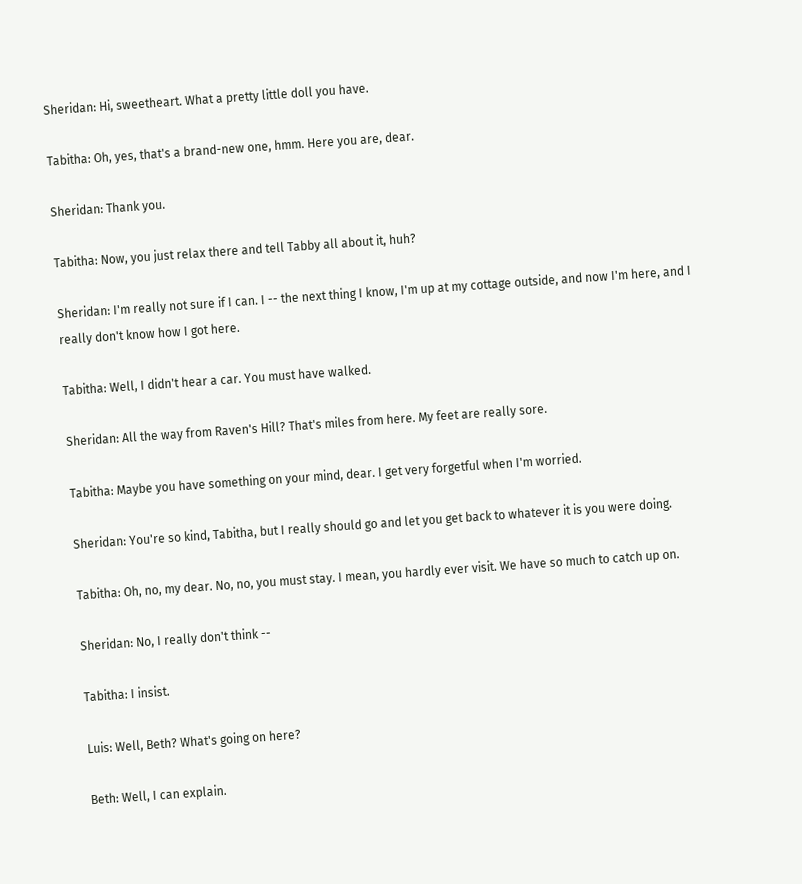Sheridan: Hi, sweetheart. What a pretty little doll you have.

Tabitha: Oh, yes, that's a brand-new one, hmm. Here you are, dear.

Sheridan: Thank you.

Tabitha: Now, you just relax there and tell Tabby all about it, huh?

Sheridan: I'm really not sure if I can. I -- the next thing I know, I'm up at my cottage outside, and now I'm here, and I really don't know how I got here.

Tabitha: Well, I didn't hear a car. You must have walked.

Sheridan: All the way from Raven's Hill? That's miles from here. My feet are really sore.

Tabitha: Maybe you have something on your mind, dear. I get very forgetful when I'm worried.

Sheridan: You're so kind, Tabitha, but I really should go and let you get back to whatever it is you were doing.

Tabitha: Oh, no, my dear. No, no, you must stay. I mean, you hardly ever visit. We have so much to catch up on.

Sheridan: No, I really don't think --

Tabitha: I insist.

Luis: Well, Beth? What's going on here?

Beth: Well, I can explain.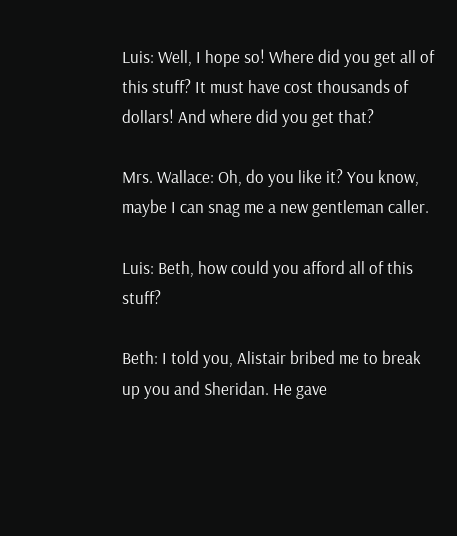Luis: Well, I hope so! Where did you get all of this stuff? It must have cost thousands of dollars! And where did you get that?

Mrs. Wallace: Oh, do you like it? You know, maybe I can snag me a new gentleman caller.

Luis: Beth, how could you afford all of this stuff?

Beth: I told you, Alistair bribed me to break up you and Sheridan. He gave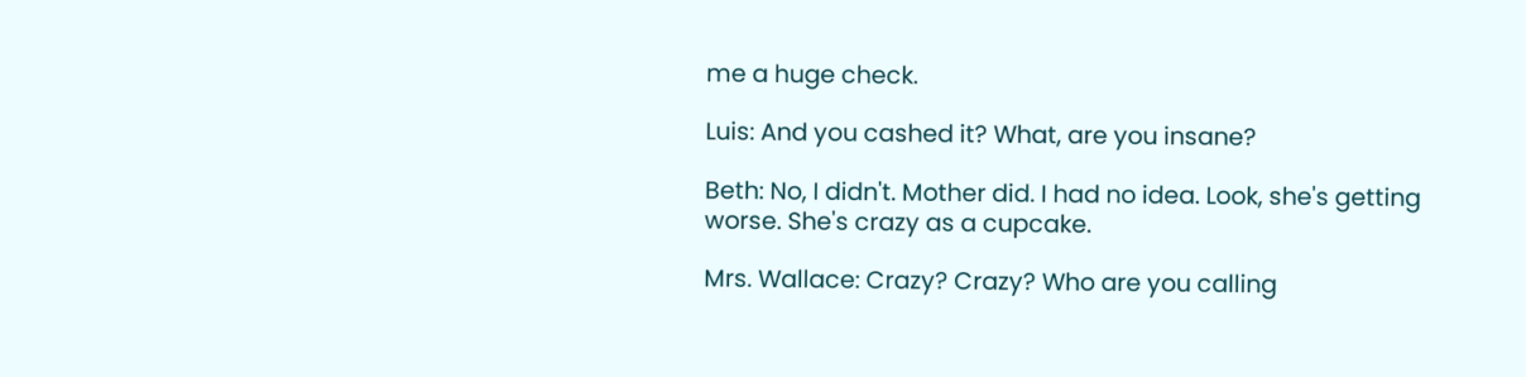me a huge check.

Luis: And you cashed it? What, are you insane?

Beth: No, I didn't. Mother did. I had no idea. Look, she's getting worse. She's crazy as a cupcake.

Mrs. Wallace: Crazy? Crazy? Who are you calling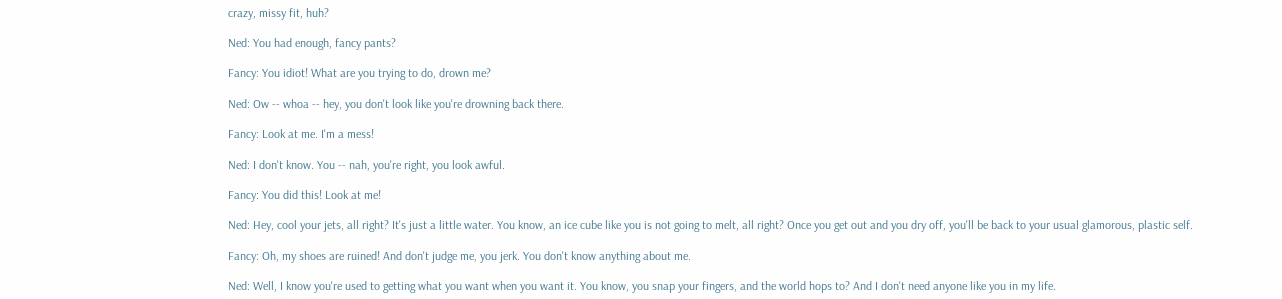crazy, missy fit, huh?

Ned: You had enough, fancy pants?

Fancy: You idiot! What are you trying to do, drown me?

Ned: Ow -- whoa -- hey, you don't look like you're drowning back there.

Fancy: Look at me. I'm a mess!

Ned: I don't know. You -- nah, you're right, you look awful.

Fancy: You did this! Look at me!

Ned: Hey, cool your jets, all right? It's just a little water. You know, an ice cube like you is not going to melt, all right? Once you get out and you dry off, you'll be back to your usual glamorous, plastic self.

Fancy: Oh, my shoes are ruined! And don't judge me, you jerk. You don't know anything about me.

Ned: Well, I know you're used to getting what you want when you want it. You know, you snap your fingers, and the world hops to? And I don't need anyone like you in my life.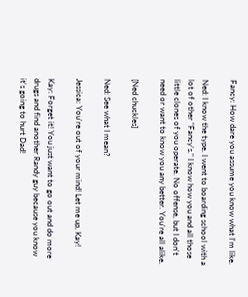Fancy: How dare you assume you know what I'm like.

Ned: I know the type. I went to boarding school with a lot of other "Fancy's." I know how you and all those little clones of you operate. No offense, but I don't need or want to know you any better. You're all alike.

[Ned chuckles]

Ned: See what I mean?

Jessica: You're out of your mind! Let me up, Kay!

Kay: Forget it! You just want to go out and do more drugs and find another Randy guy because you know it's going to hurt Dad!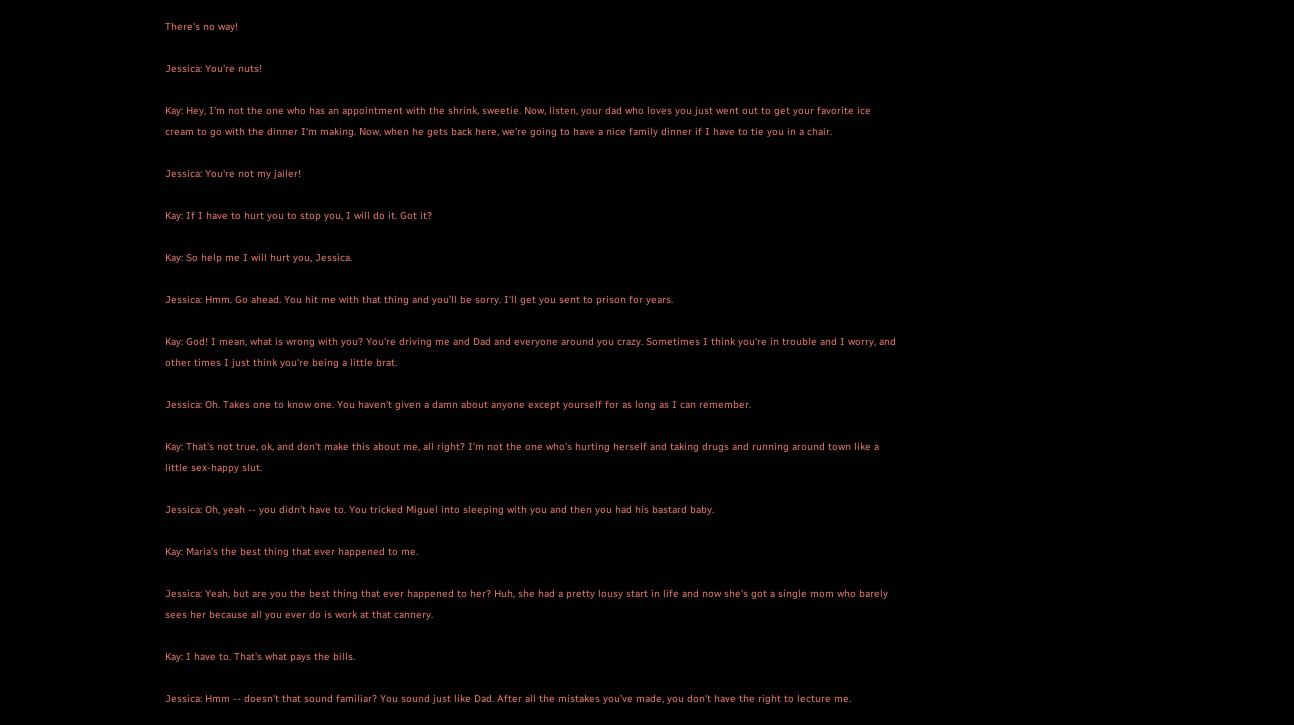There's no way!

Jessica: You're nuts!

Kay: Hey, I'm not the one who has an appointment with the shrink, sweetie. Now, listen, your dad who loves you just went out to get your favorite ice cream to go with the dinner I'm making. Now, when he gets back here, we're going to have a nice family dinner if I have to tie you in a chair.

Jessica: You're not my jailer!

Kay: If I have to hurt you to stop you, I will do it. Got it?

Kay: So help me I will hurt you, Jessica.

Jessica: Hmm. Go ahead. You hit me with that thing and you'll be sorry. I'll get you sent to prison for years.

Kay: God! I mean, what is wrong with you? You're driving me and Dad and everyone around you crazy. Sometimes I think you're in trouble and I worry, and other times I just think you're being a little brat.

Jessica: Oh. Takes one to know one. You haven't given a damn about anyone except yourself for as long as I can remember.

Kay: That's not true, ok, and don't make this about me, all right? I'm not the one who's hurting herself and taking drugs and running around town like a little sex-happy slut.

Jessica: Oh, yeah -- you didn't have to. You tricked Miguel into sleeping with you and then you had his bastard baby.

Kay: Maria's the best thing that ever happened to me.

Jessica: Yeah, but are you the best thing that ever happened to her? Huh, she had a pretty lousy start in life and now she's got a single mom who barely sees her because all you ever do is work at that cannery.

Kay: I have to. That's what pays the bills.

Jessica: Hmm -- doesn't that sound familiar? You sound just like Dad. After all the mistakes you've made, you don't have the right to lecture me.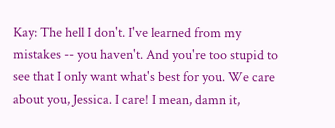Kay: The hell I don't. I've learned from my mistakes -- you haven't. And you're too stupid to see that I only want what's best for you. We care about you, Jessica. I care! I mean, damn it,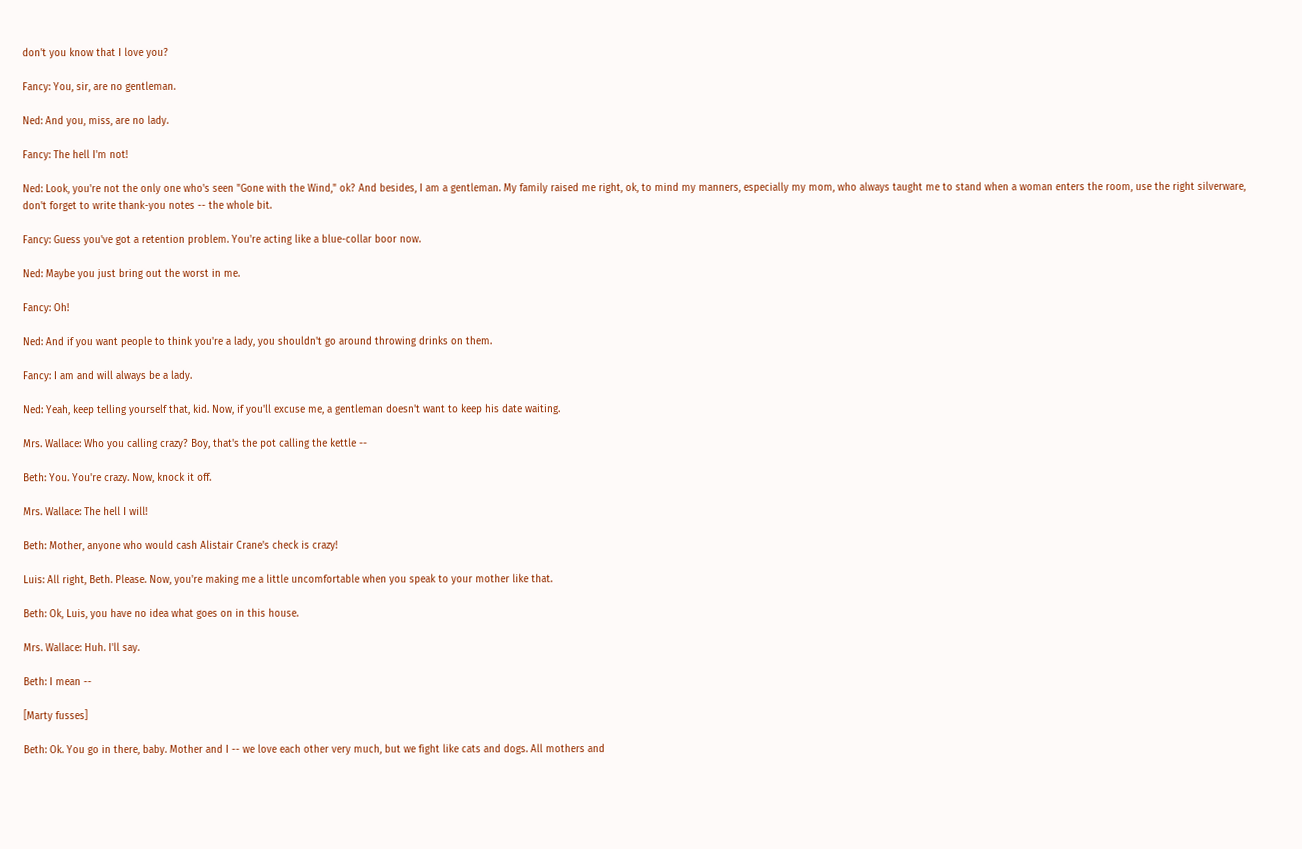don't you know that I love you?

Fancy: You, sir, are no gentleman.

Ned: And you, miss, are no lady.

Fancy: The hell I'm not!

Ned: Look, you're not the only one who's seen "Gone with the Wind," ok? And besides, I am a gentleman. My family raised me right, ok, to mind my manners, especially my mom, who always taught me to stand when a woman enters the room, use the right silverware, don't forget to write thank-you notes -- the whole bit.

Fancy: Guess you've got a retention problem. You're acting like a blue-collar boor now.

Ned: Maybe you just bring out the worst in me.

Fancy: Oh!

Ned: And if you want people to think you're a lady, you shouldn't go around throwing drinks on them.

Fancy: I am and will always be a lady.

Ned: Yeah, keep telling yourself that, kid. Now, if you'll excuse me, a gentleman doesn't want to keep his date waiting.

Mrs. Wallace: Who you calling crazy? Boy, that's the pot calling the kettle --

Beth: You. You're crazy. Now, knock it off.

Mrs. Wallace: The hell I will!

Beth: Mother, anyone who would cash Alistair Crane's check is crazy!

Luis: All right, Beth. Please. Now, you're making me a little uncomfortable when you speak to your mother like that.

Beth: Ok, Luis, you have no idea what goes on in this house.

Mrs. Wallace: Huh. I'll say.

Beth: I mean --

[Marty fusses]

Beth: Ok. You go in there, baby. Mother and I -- we love each other very much, but we fight like cats and dogs. All mothers and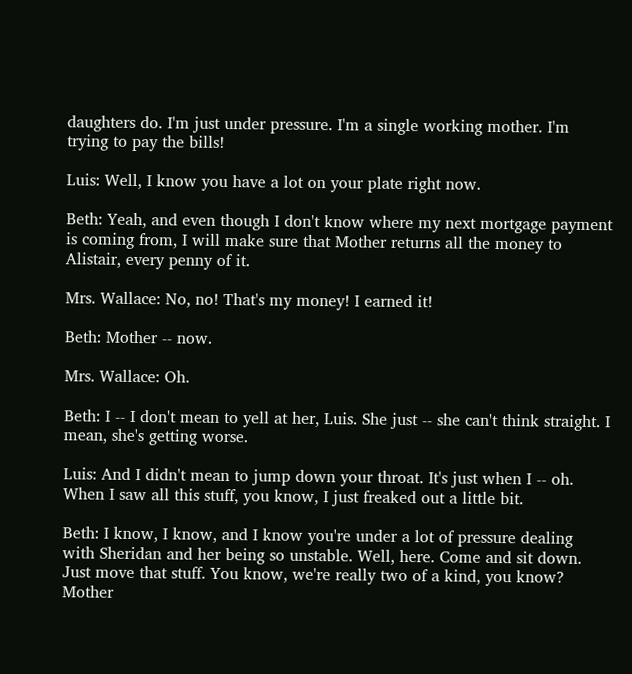daughters do. I'm just under pressure. I'm a single working mother. I'm trying to pay the bills!

Luis: Well, I know you have a lot on your plate right now.

Beth: Yeah, and even though I don't know where my next mortgage payment is coming from, I will make sure that Mother returns all the money to Alistair, every penny of it.

Mrs. Wallace: No, no! That's my money! I earned it!

Beth: Mother -- now.

Mrs. Wallace: Oh.

Beth: I -- I don't mean to yell at her, Luis. She just -- she can't think straight. I mean, she's getting worse.

Luis: And I didn't mean to jump down your throat. It's just when I -- oh. When I saw all this stuff, you know, I just freaked out a little bit.

Beth: I know, I know, and I know you're under a lot of pressure dealing with Sheridan and her being so unstable. Well, here. Come and sit down. Just move that stuff. You know, we're really two of a kind, you know? Mother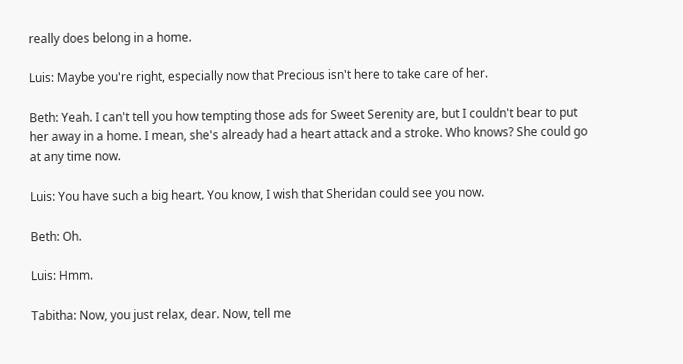really does belong in a home.

Luis: Maybe you're right, especially now that Precious isn't here to take care of her.

Beth: Yeah. I can't tell you how tempting those ads for Sweet Serenity are, but I couldn't bear to put her away in a home. I mean, she's already had a heart attack and a stroke. Who knows? She could go at any time now.

Luis: You have such a big heart. You know, I wish that Sheridan could see you now.

Beth: Oh.

Luis: Hmm.

Tabitha: Now, you just relax, dear. Now, tell me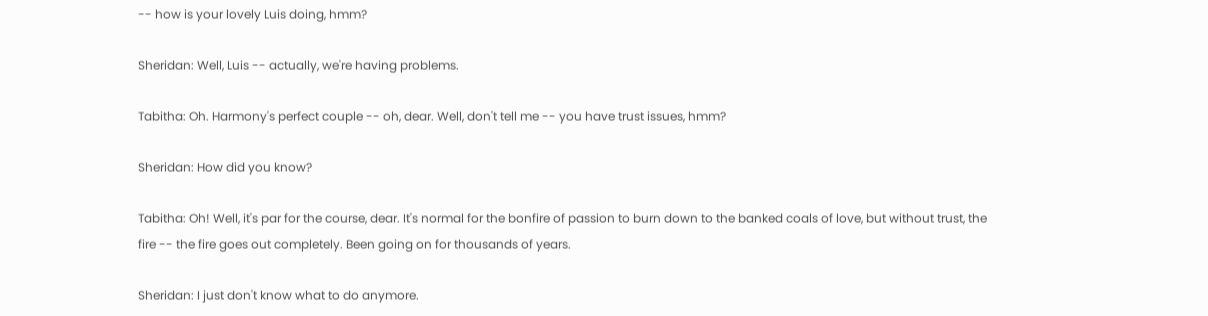-- how is your lovely Luis doing, hmm?

Sheridan: Well, Luis -- actually, we're having problems.

Tabitha: Oh. Harmony's perfect couple -- oh, dear. Well, don't tell me -- you have trust issues, hmm?

Sheridan: How did you know?

Tabitha: Oh! Well, it's par for the course, dear. It's normal for the bonfire of passion to burn down to the banked coals of love, but without trust, the fire -- the fire goes out completely. Been going on for thousands of years.

Sheridan: I just don't know what to do anymore.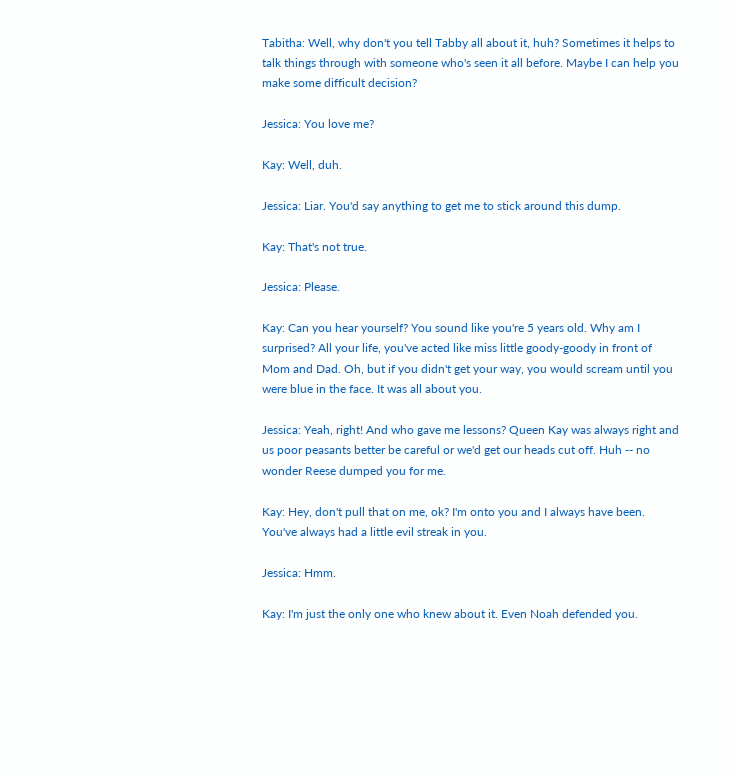Tabitha: Well, why don't you tell Tabby all about it, huh? Sometimes it helps to talk things through with someone who's seen it all before. Maybe I can help you make some difficult decision?

Jessica: You love me?

Kay: Well, duh.

Jessica: Liar. You'd say anything to get me to stick around this dump.

Kay: That's not true.

Jessica: Please.

Kay: Can you hear yourself? You sound like you're 5 years old. Why am I surprised? All your life, you've acted like miss little goody-goody in front of Mom and Dad. Oh, but if you didn't get your way, you would scream until you were blue in the face. It was all about you.

Jessica: Yeah, right! And who gave me lessons? Queen Kay was always right and us poor peasants better be careful or we'd get our heads cut off. Huh -- no wonder Reese dumped you for me.

Kay: Hey, don't pull that on me, ok? I'm onto you and I always have been. You've always had a little evil streak in you.

Jessica: Hmm.

Kay: I'm just the only one who knew about it. Even Noah defended you.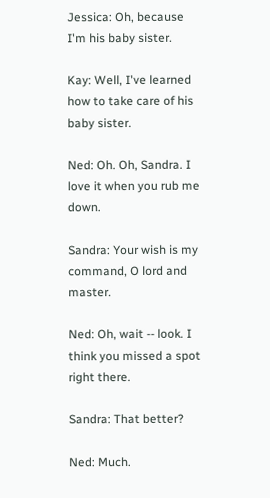Jessica: Oh, because I'm his baby sister.

Kay: Well, I've learned how to take care of his baby sister.

Ned: Oh. Oh, Sandra. I love it when you rub me down.

Sandra: Your wish is my command, O lord and master.

Ned: Oh, wait -- look. I think you missed a spot right there.

Sandra: That better?

Ned: Much.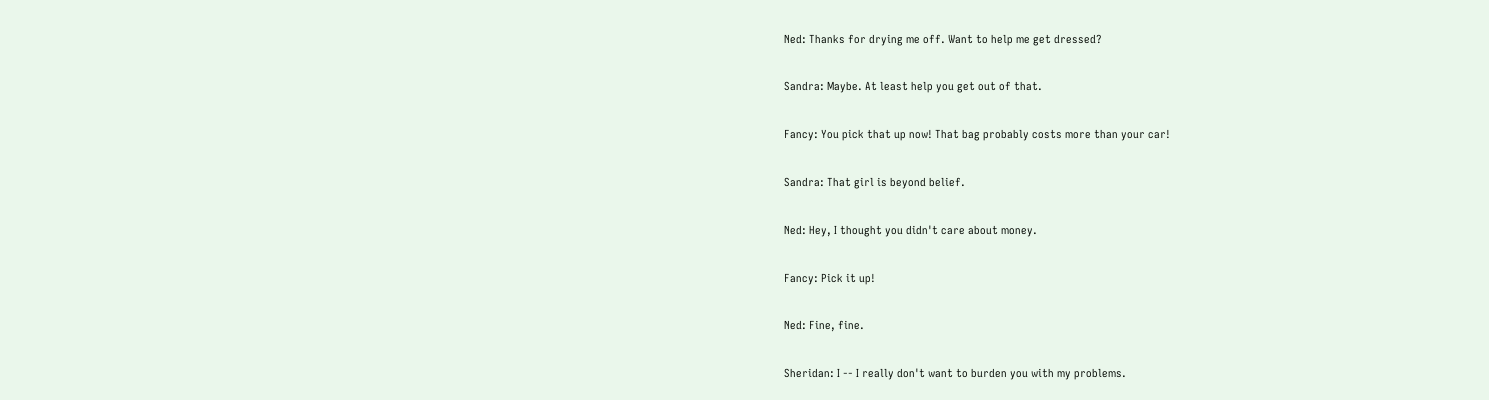Ned: Thanks for drying me off. Want to help me get dressed?

Sandra: Maybe. At least help you get out of that.

Fancy: You pick that up now! That bag probably costs more than your car!

Sandra: That girl is beyond belief.

Ned: Hey, I thought you didn't care about money.

Fancy: Pick it up!

Ned: Fine, fine.

Sheridan: I -- I really don't want to burden you with my problems.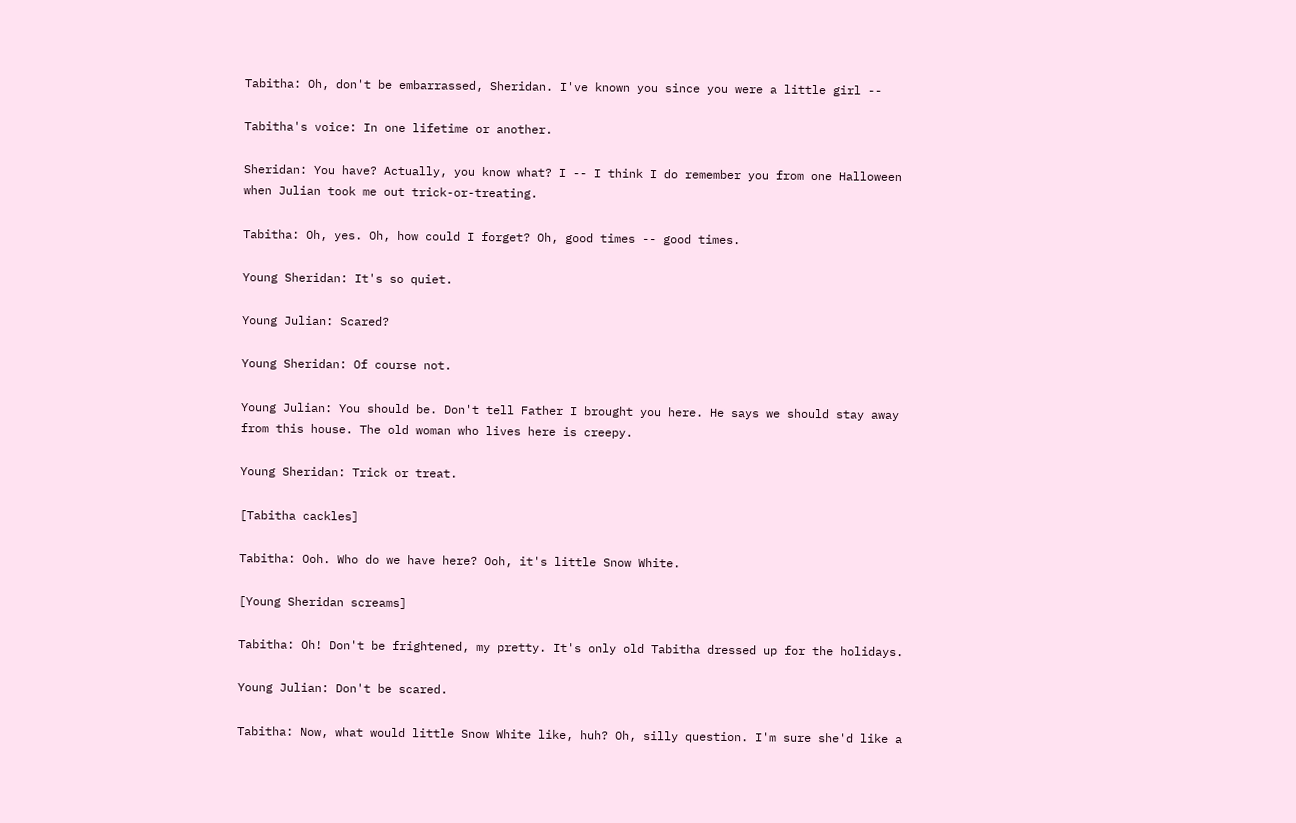Tabitha: Oh, don't be embarrassed, Sheridan. I've known you since you were a little girl --

Tabitha's voice: In one lifetime or another.

Sheridan: You have? Actually, you know what? I -- I think I do remember you from one Halloween when Julian took me out trick-or-treating.

Tabitha: Oh, yes. Oh, how could I forget? Oh, good times -- good times.

Young Sheridan: It's so quiet.

Young Julian: Scared?

Young Sheridan: Of course not.

Young Julian: You should be. Don't tell Father I brought you here. He says we should stay away from this house. The old woman who lives here is creepy.

Young Sheridan: Trick or treat.

[Tabitha cackles]

Tabitha: Ooh. Who do we have here? Ooh, it's little Snow White.

[Young Sheridan screams]

Tabitha: Oh! Don't be frightened, my pretty. It's only old Tabitha dressed up for the holidays.

Young Julian: Don't be scared.

Tabitha: Now, what would little Snow White like, huh? Oh, silly question. I'm sure she'd like a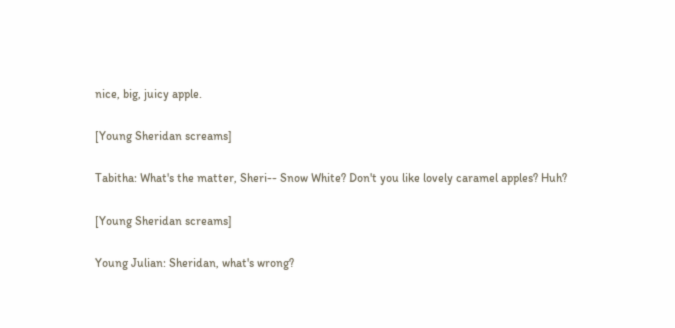nice, big, juicy apple.

[Young Sheridan screams]

Tabitha: What's the matter, Sheri-- Snow White? Don't you like lovely caramel apples? Huh?

[Young Sheridan screams]

Young Julian: Sheridan, what's wrong?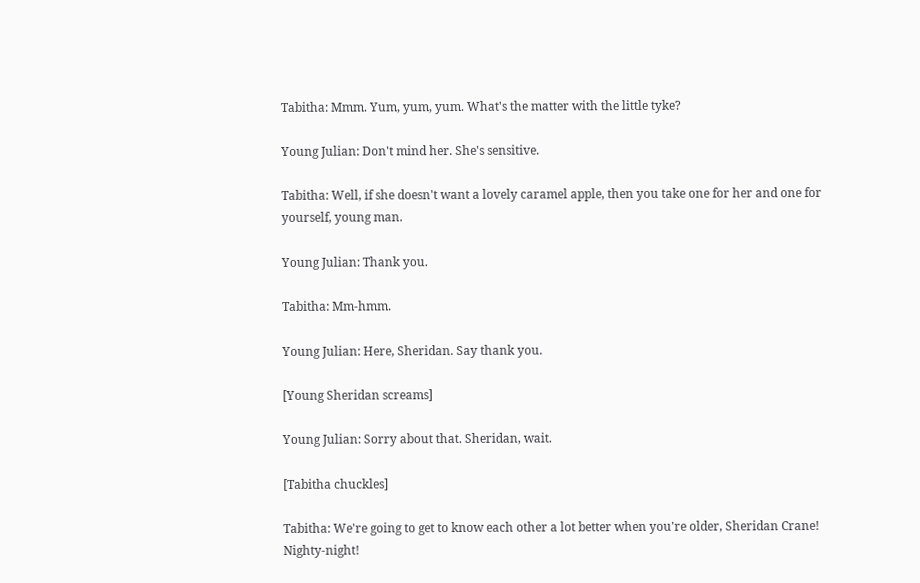Tabitha: Mmm. Yum, yum, yum. What's the matter with the little tyke?

Young Julian: Don't mind her. She's sensitive.

Tabitha: Well, if she doesn't want a lovely caramel apple, then you take one for her and one for yourself, young man.

Young Julian: Thank you.

Tabitha: Mm-hmm.

Young Julian: Here, Sheridan. Say thank you.

[Young Sheridan screams]

Young Julian: Sorry about that. Sheridan, wait.

[Tabitha chuckles]

Tabitha: We're going to get to know each other a lot better when you're older, Sheridan Crane! Nighty-night!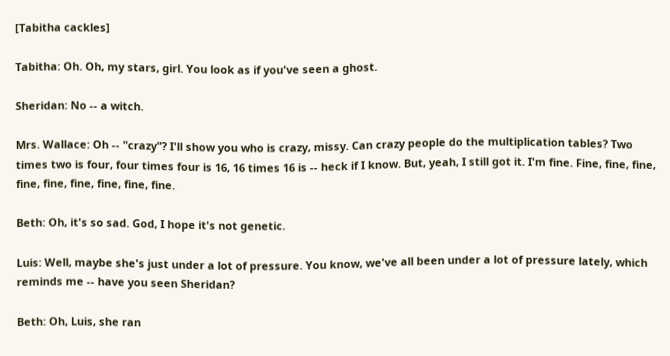[Tabitha cackles]

Tabitha: Oh. Oh, my stars, girl. You look as if you've seen a ghost.

Sheridan: No -- a witch.

Mrs. Wallace: Oh -- "crazy"? I'll show you who is crazy, missy. Can crazy people do the multiplication tables? Two times two is four, four times four is 16, 16 times 16 is -- heck if I know. But, yeah, I still got it. I'm fine. Fine, fine, fine, fine, fine, fine, fine, fine, fine.

Beth: Oh, it's so sad. God, I hope it's not genetic.

Luis: Well, maybe she's just under a lot of pressure. You know, we've all been under a lot of pressure lately, which reminds me -- have you seen Sheridan?

Beth: Oh, Luis, she ran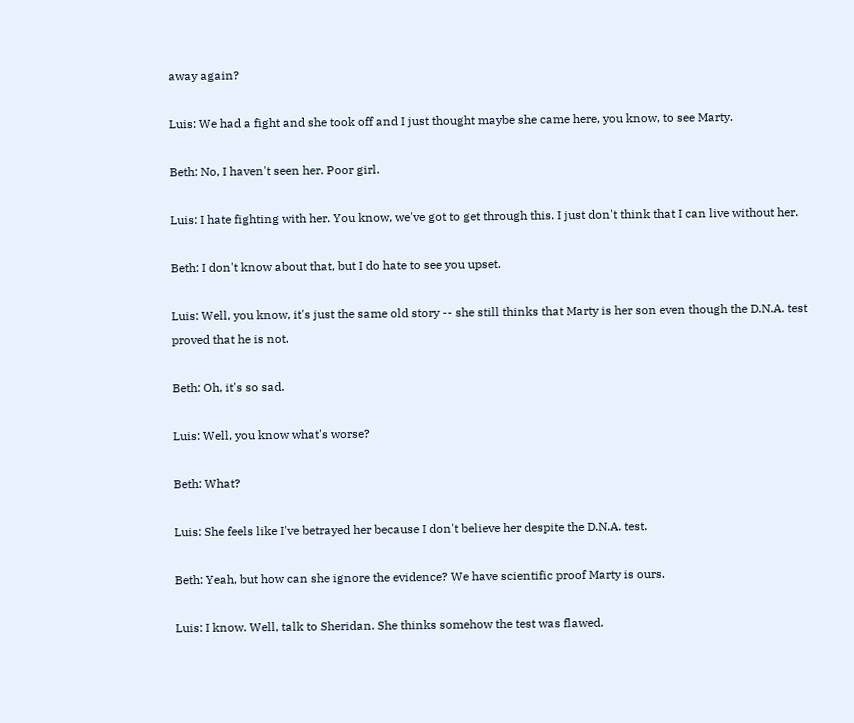away again?

Luis: We had a fight and she took off and I just thought maybe she came here, you know, to see Marty.

Beth: No, I haven't seen her. Poor girl.

Luis: I hate fighting with her. You know, we've got to get through this. I just don't think that I can live without her.

Beth: I don't know about that, but I do hate to see you upset.

Luis: Well, you know, it's just the same old story -- she still thinks that Marty is her son even though the D.N.A. test proved that he is not.

Beth: Oh, it's so sad.

Luis: Well, you know what's worse?

Beth: What?

Luis: She feels like I've betrayed her because I don't believe her despite the D.N.A. test.

Beth: Yeah, but how can she ignore the evidence? We have scientific proof Marty is ours.

Luis: I know. Well, talk to Sheridan. She thinks somehow the test was flawed.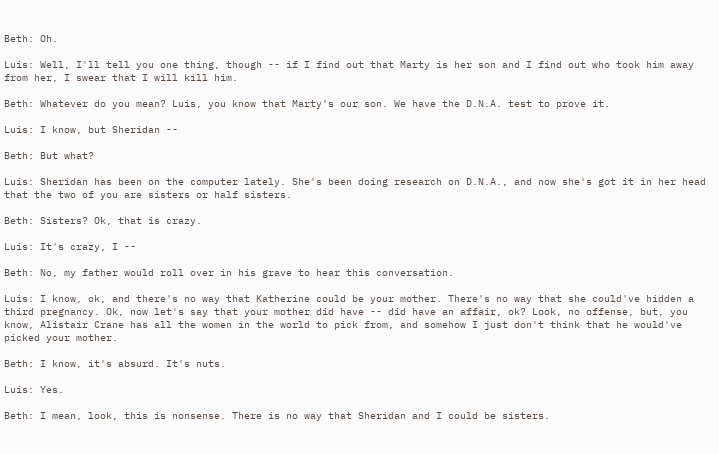Beth: Oh.

Luis: Well, I'll tell you one thing, though -- if I find out that Marty is her son and I find out who took him away from her, I swear that I will kill him.

Beth: Whatever do you mean? Luis, you know that Marty's our son. We have the D.N.A. test to prove it.

Luis: I know, but Sheridan --

Beth: But what?

Luis: Sheridan has been on the computer lately. She's been doing research on D.N.A., and now she's got it in her head that the two of you are sisters or half sisters.

Beth: Sisters? Ok, that is crazy.

Luis: It's crazy, I --

Beth: No, my father would roll over in his grave to hear this conversation.

Luis: I know, ok, and there's no way that Katherine could be your mother. There's no way that she could've hidden a third pregnancy. Ok, now let's say that your mother did have -- did have an affair, ok? Look, no offense, but, you know, Alistair Crane has all the women in the world to pick from, and somehow I just don't think that he would've picked your mother.

Beth: I know, it's absurd. It's nuts.

Luis: Yes.

Beth: I mean, look, this is nonsense. There is no way that Sheridan and I could be sisters.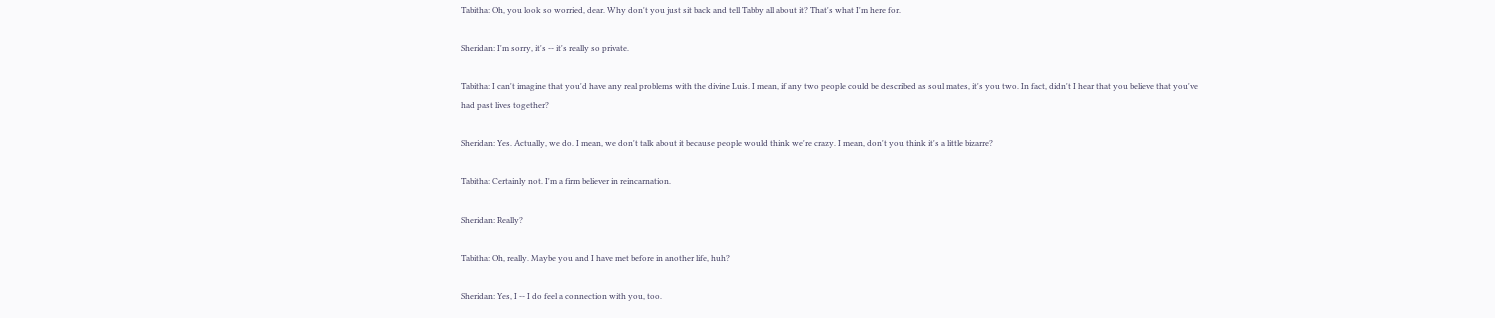Tabitha: Oh, you look so worried, dear. Why don't you just sit back and tell Tabby all about it? That's what I'm here for.

Sheridan: I'm sorry, it's -- it's really so private.

Tabitha: I can't imagine that you'd have any real problems with the divine Luis. I mean, if any two people could be described as soul mates, it's you two. In fact, didn't I hear that you believe that you've had past lives together?

Sheridan: Yes. Actually, we do. I mean, we don't talk about it because people would think we're crazy. I mean, don't you think it's a little bizarre?

Tabitha: Certainly not. I'm a firm believer in reincarnation.

Sheridan: Really?

Tabitha: Oh, really. Maybe you and I have met before in another life, huh?

Sheridan: Yes, I -- I do feel a connection with you, too.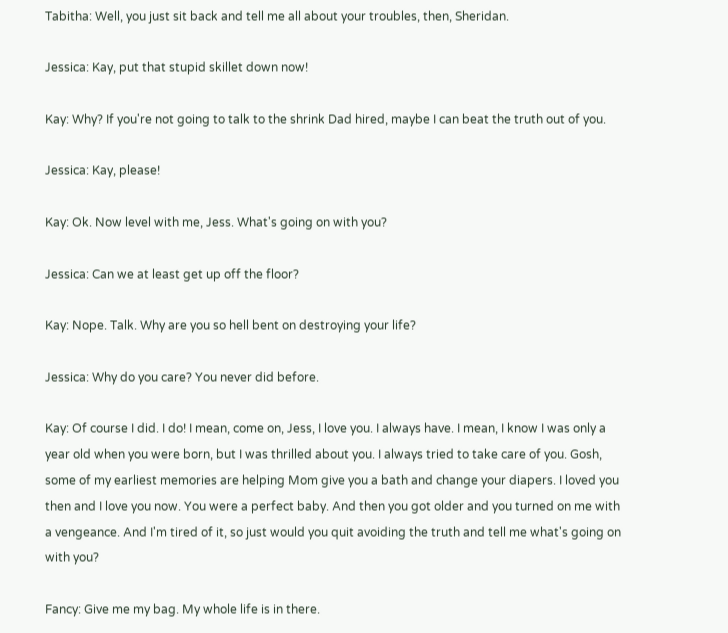Tabitha: Well, you just sit back and tell me all about your troubles, then, Sheridan.

Jessica: Kay, put that stupid skillet down now!

Kay: Why? If you're not going to talk to the shrink Dad hired, maybe I can beat the truth out of you.

Jessica: Kay, please!

Kay: Ok. Now level with me, Jess. What's going on with you?

Jessica: Can we at least get up off the floor?

Kay: Nope. Talk. Why are you so hell bent on destroying your life?

Jessica: Why do you care? You never did before.

Kay: Of course I did. I do! I mean, come on, Jess, I love you. I always have. I mean, I know I was only a year old when you were born, but I was thrilled about you. I always tried to take care of you. Gosh, some of my earliest memories are helping Mom give you a bath and change your diapers. I loved you then and I love you now. You were a perfect baby. And then you got older and you turned on me with a vengeance. And I'm tired of it, so just would you quit avoiding the truth and tell me what's going on with you?

Fancy: Give me my bag. My whole life is in there.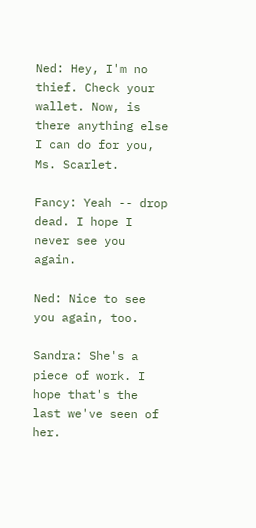Ned: Hey, I'm no thief. Check your wallet. Now, is there anything else I can do for you, Ms. Scarlet.

Fancy: Yeah -- drop dead. I hope I never see you again.

Ned: Nice to see you again, too.

Sandra: She's a piece of work. I hope that's the last we've seen of her.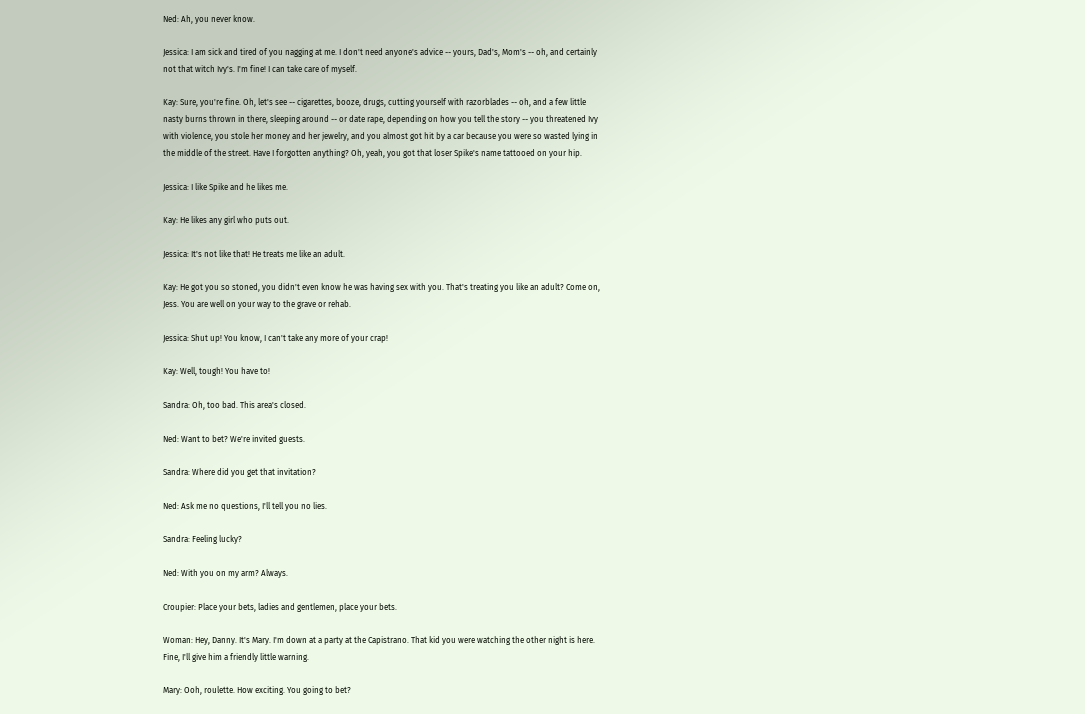Ned: Ah, you never know.

Jessica: I am sick and tired of you nagging at me. I don't need anyone's advice -- yours, Dad's, Mom's -- oh, and certainly not that witch Ivy's. I'm fine! I can take care of myself.

Kay: Sure, you're fine. Oh, let's see -- cigarettes, booze, drugs, cutting yourself with razorblades -- oh, and a few little nasty burns thrown in there, sleeping around -- or date rape, depending on how you tell the story -- you threatened Ivy with violence, you stole her money and her jewelry, and you almost got hit by a car because you were so wasted lying in the middle of the street. Have I forgotten anything? Oh, yeah, you got that loser Spike's name tattooed on your hip.

Jessica: I like Spike and he likes me.

Kay: He likes any girl who puts out.

Jessica: It's not like that! He treats me like an adult.

Kay: He got you so stoned, you didn't even know he was having sex with you. That's treating you like an adult? Come on, Jess. You are well on your way to the grave or rehab.

Jessica: Shut up! You know, I can't take any more of your crap!

Kay: Well, tough! You have to!

Sandra: Oh, too bad. This area's closed.

Ned: Want to bet? We're invited guests.

Sandra: Where did you get that invitation?

Ned: Ask me no questions, I'll tell you no lies.

Sandra: Feeling lucky?

Ned: With you on my arm? Always.

Croupier: Place your bets, ladies and gentlemen, place your bets.

Woman: Hey, Danny. It's Mary. I'm down at a party at the Capistrano. That kid you were watching the other night is here. Fine, I'll give him a friendly little warning.

Mary: Ooh, roulette. How exciting. You going to bet?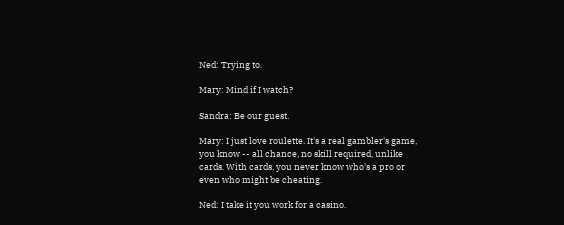Ned: Trying to.

Mary: Mind if I watch?

Sandra: Be our guest.

Mary: I just love roulette. It's a real gambler's game, you know -- all chance, no skill required, unlike cards. With cards, you never know who's a pro or even who might be cheating.

Ned: I take it you work for a casino.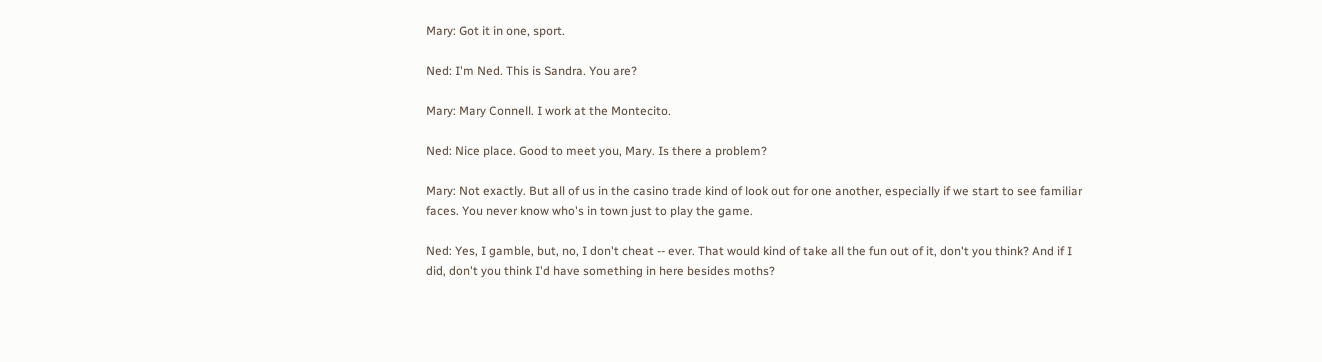Mary: Got it in one, sport.

Ned: I'm Ned. This is Sandra. You are?

Mary: Mary Connell. I work at the Montecito.

Ned: Nice place. Good to meet you, Mary. Is there a problem?

Mary: Not exactly. But all of us in the casino trade kind of look out for one another, especially if we start to see familiar faces. You never know who's in town just to play the game.

Ned: Yes, I gamble, but, no, I don't cheat -- ever. That would kind of take all the fun out of it, don't you think? And if I did, don't you think I'd have something in here besides moths?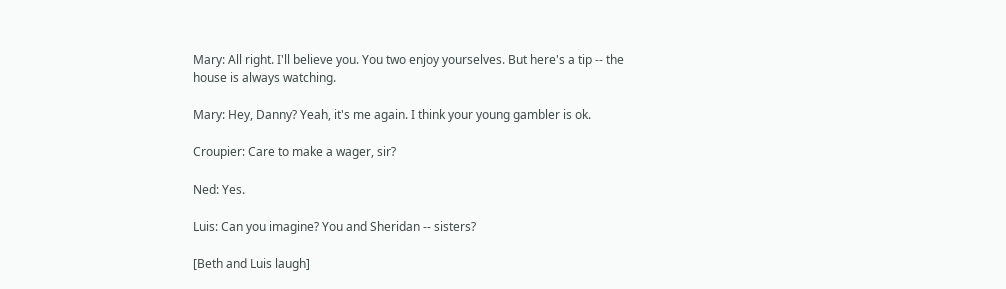Mary: All right. I'll believe you. You two enjoy yourselves. But here's a tip -- the house is always watching.

Mary: Hey, Danny? Yeah, it's me again. I think your young gambler is ok.

Croupier: Care to make a wager, sir?

Ned: Yes.

Luis: Can you imagine? You and Sheridan -- sisters?

[Beth and Luis laugh]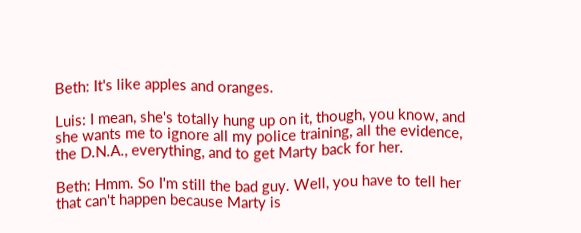Beth: It's like apples and oranges.

Luis: I mean, she's totally hung up on it, though, you know, and she wants me to ignore all my police training, all the evidence, the D.N.A., everything, and to get Marty back for her.

Beth: Hmm. So I'm still the bad guy. Well, you have to tell her that can't happen because Marty is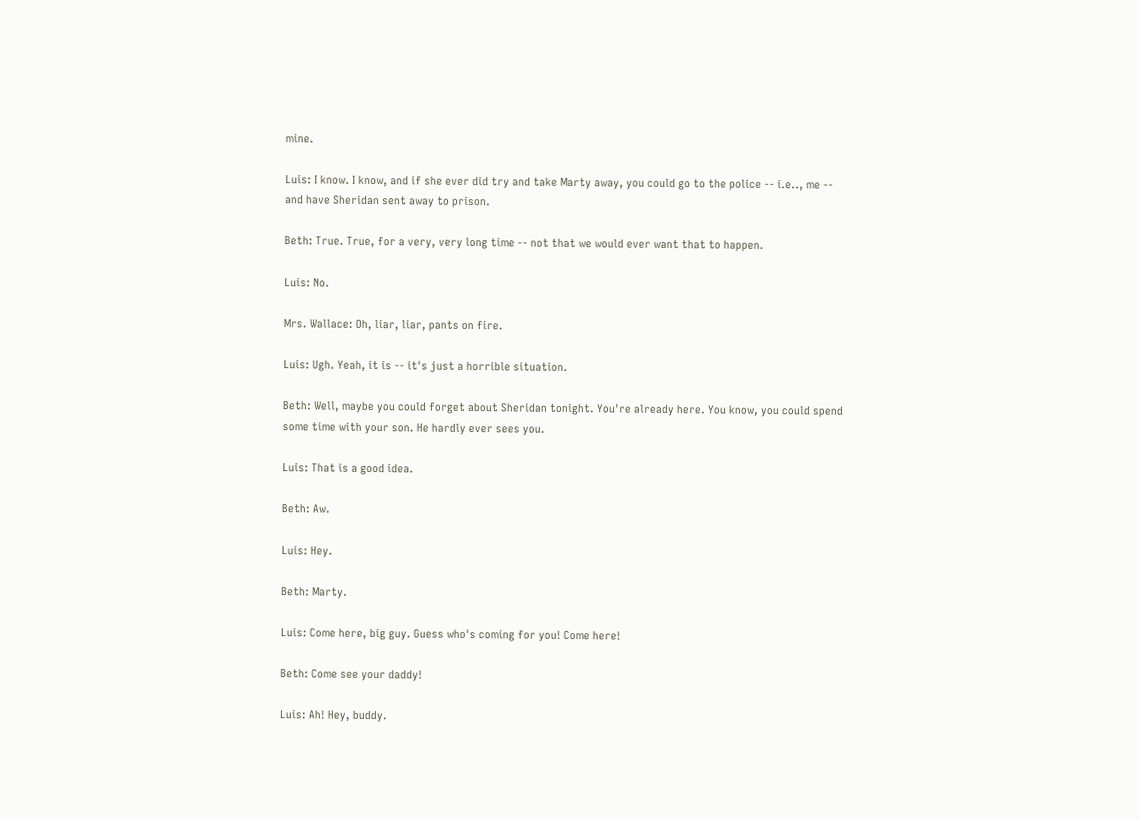mine.

Luis: I know. I know, and if she ever did try and take Marty away, you could go to the police -- i.e.., me -- and have Sheridan sent away to prison.

Beth: True. True, for a very, very long time -- not that we would ever want that to happen.

Luis: No.

Mrs. Wallace: Oh, liar, liar, pants on fire.

Luis: Ugh. Yeah, it is -- it's just a horrible situation.

Beth: Well, maybe you could forget about Sheridan tonight. You're already here. You know, you could spend some time with your son. He hardly ever sees you.

Luis: That is a good idea.

Beth: Aw.

Luis: Hey.

Beth: Marty.

Luis: Come here, big guy. Guess who's coming for you! Come here!

Beth: Come see your daddy!

Luis: Ah! Hey, buddy.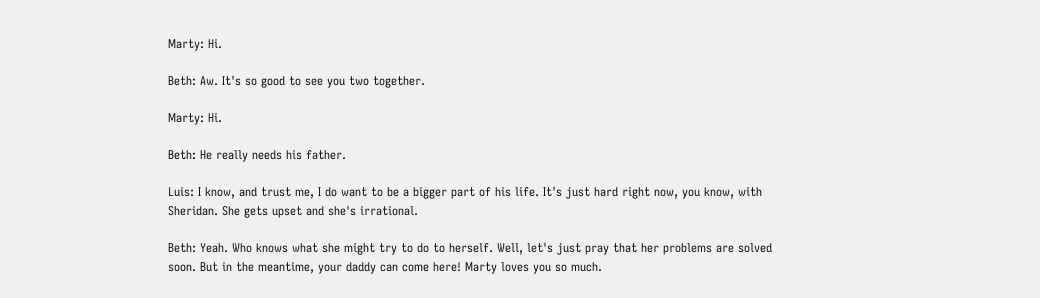Marty: Hi.

Beth: Aw. It's so good to see you two together.

Marty: Hi.

Beth: He really needs his father.

Luis: I know, and trust me, I do want to be a bigger part of his life. It's just hard right now, you know, with Sheridan. She gets upset and she's irrational.

Beth: Yeah. Who knows what she might try to do to herself. Well, let's just pray that her problems are solved soon. But in the meantime, your daddy can come here! Marty loves you so much.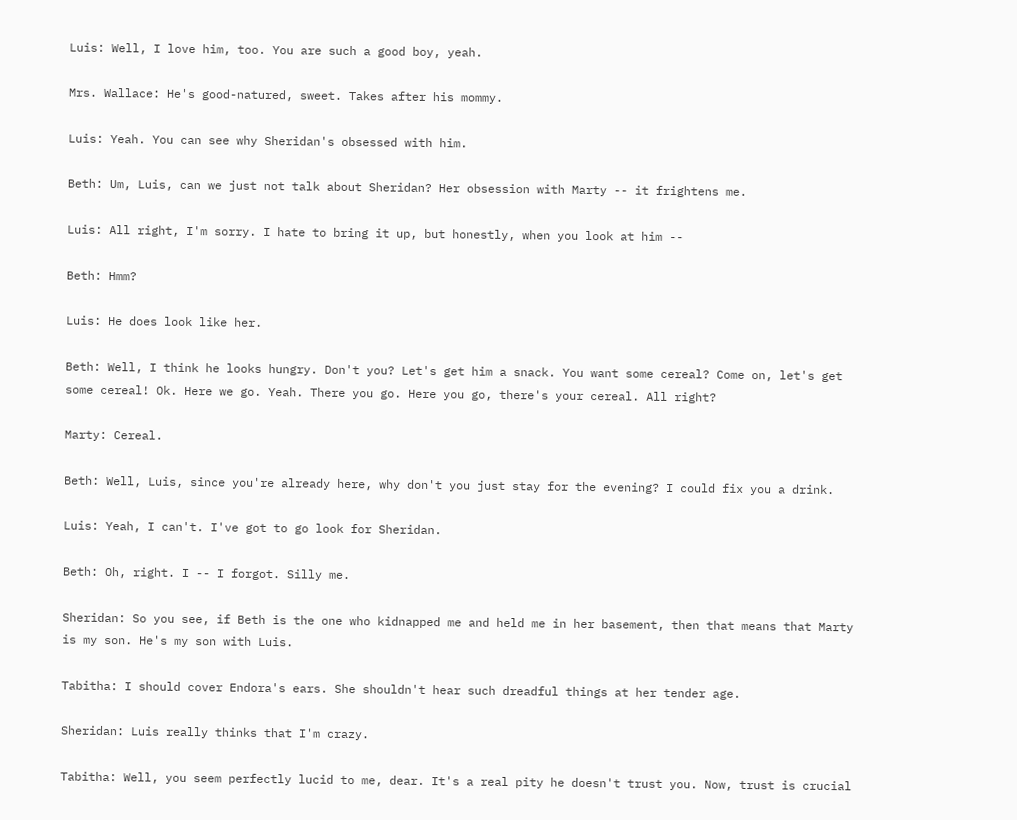Luis: Well, I love him, too. You are such a good boy, yeah.

Mrs. Wallace: He's good-natured, sweet. Takes after his mommy.

Luis: Yeah. You can see why Sheridan's obsessed with him.

Beth: Um, Luis, can we just not talk about Sheridan? Her obsession with Marty -- it frightens me.

Luis: All right, I'm sorry. I hate to bring it up, but honestly, when you look at him --

Beth: Hmm?

Luis: He does look like her.

Beth: Well, I think he looks hungry. Don't you? Let's get him a snack. You want some cereal? Come on, let's get some cereal! Ok. Here we go. Yeah. There you go. Here you go, there's your cereal. All right?

Marty: Cereal.

Beth: Well, Luis, since you're already here, why don't you just stay for the evening? I could fix you a drink.

Luis: Yeah, I can't. I've got to go look for Sheridan.

Beth: Oh, right. I -- I forgot. Silly me.

Sheridan: So you see, if Beth is the one who kidnapped me and held me in her basement, then that means that Marty is my son. He's my son with Luis.

Tabitha: I should cover Endora's ears. She shouldn't hear such dreadful things at her tender age.

Sheridan: Luis really thinks that I'm crazy.

Tabitha: Well, you seem perfectly lucid to me, dear. It's a real pity he doesn't trust you. Now, trust is crucial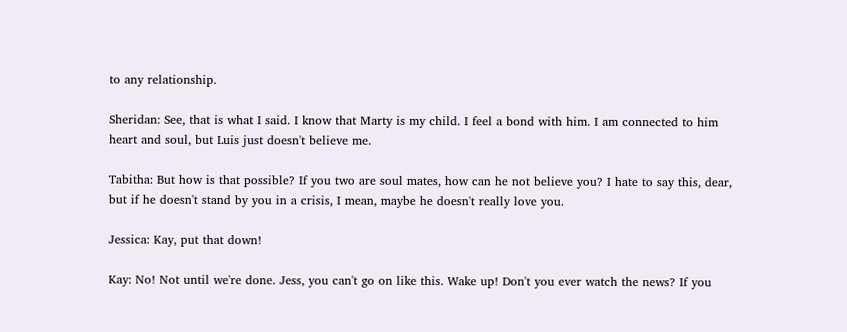to any relationship.

Sheridan: See, that is what I said. I know that Marty is my child. I feel a bond with him. I am connected to him heart and soul, but Luis just doesn't believe me.

Tabitha: But how is that possible? If you two are soul mates, how can he not believe you? I hate to say this, dear, but if he doesn't stand by you in a crisis, I mean, maybe he doesn't really love you.

Jessica: Kay, put that down!

Kay: No! Not until we're done. Jess, you can't go on like this. Wake up! Don't you ever watch the news? If you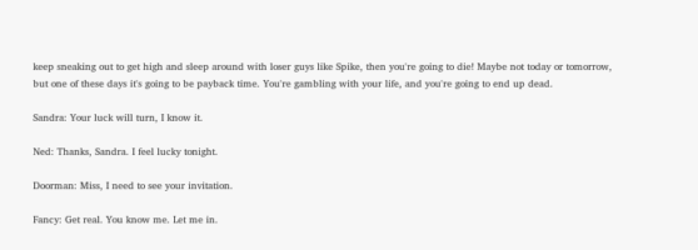keep sneaking out to get high and sleep around with loser guys like Spike, then you're going to die! Maybe not today or tomorrow, but one of these days it's going to be payback time. You're gambling with your life, and you're going to end up dead.

Sandra: Your luck will turn, I know it.

Ned: Thanks, Sandra. I feel lucky tonight.

Doorman: Miss, I need to see your invitation.

Fancy: Get real. You know me. Let me in.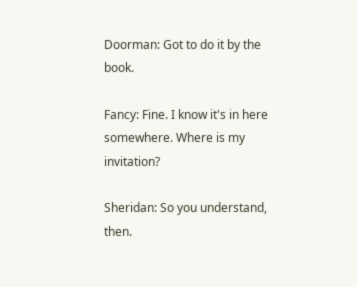Doorman: Got to do it by the book.

Fancy: Fine. I know it's in here somewhere. Where is my invitation?

Sheridan: So you understand, then.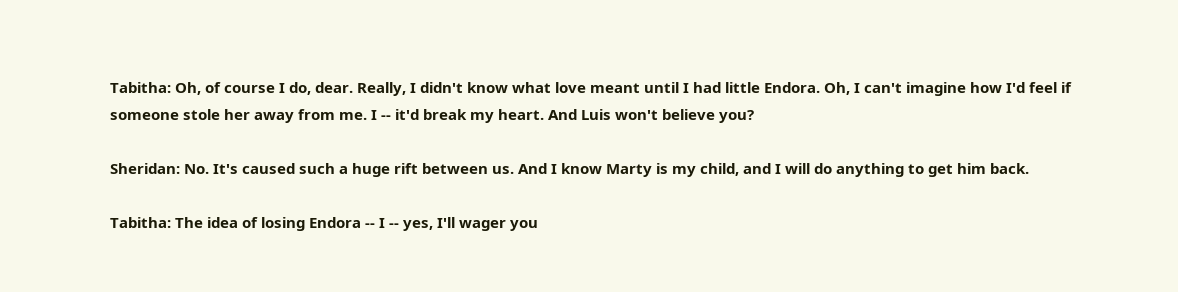Tabitha: Oh, of course I do, dear. Really, I didn't know what love meant until I had little Endora. Oh, I can't imagine how I'd feel if someone stole her away from me. I -- it'd break my heart. And Luis won't believe you?

Sheridan: No. It's caused such a huge rift between us. And I know Marty is my child, and I will do anything to get him back.

Tabitha: The idea of losing Endora -- I -- yes, I'll wager you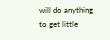will do anything to get little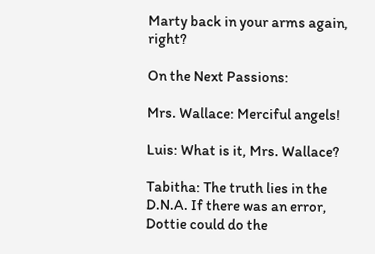Marty back in your arms again, right?

On the Next Passions:

Mrs. Wallace: Merciful angels!

Luis: What is it, Mrs. Wallace?

Tabitha: The truth lies in the D.N.A. If there was an error, Dottie could do the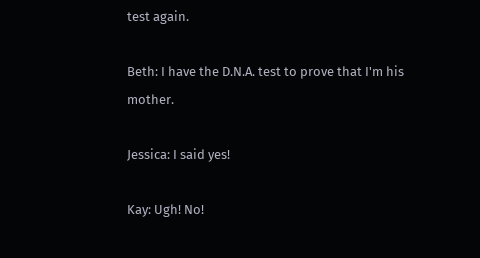test again.

Beth: I have the D.N.A. test to prove that I'm his mother.

Jessica: I said yes!

Kay: Ugh! No!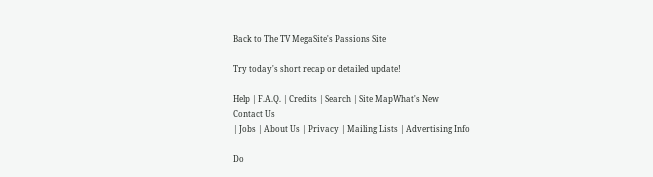Back to The TV MegaSite's Passions Site

Try today's short recap or detailed update!

Help | F.A.Q. | Credits | Search | Site MapWhat's New
Contact Us
| Jobs | About Us | Privacy | Mailing Lists | Advertising Info

Do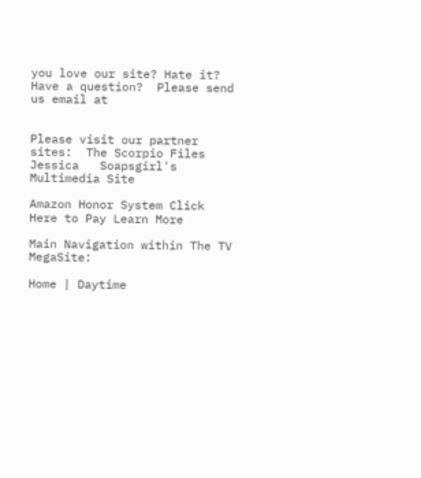you love our site? Hate it? Have a question?  Please send us email at


Please visit our partner sites:  The Scorpio Files
Jessica   Soapsgirl's Multimedia Site

Amazon Honor System Click Here to Pay Learn More

Main Navigation within The TV MegaSite:

Home | Daytime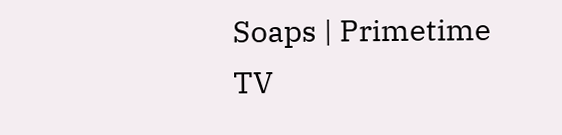Soaps | Primetime TV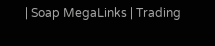| Soap MegaLinks | Trading